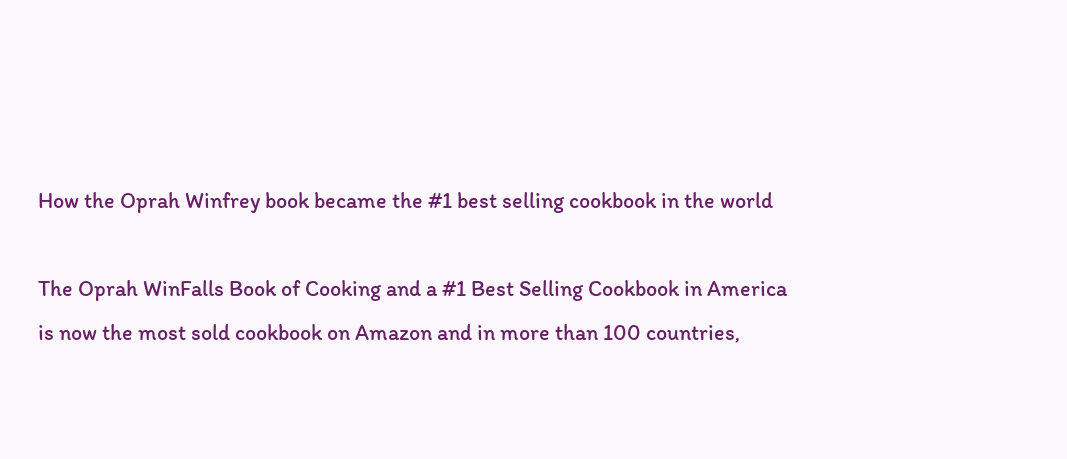How the Oprah Winfrey book became the #1 best selling cookbook in the world

The Oprah WinFalls Book of Cooking and a #1 Best Selling Cookbook in America is now the most sold cookbook on Amazon and in more than 100 countries,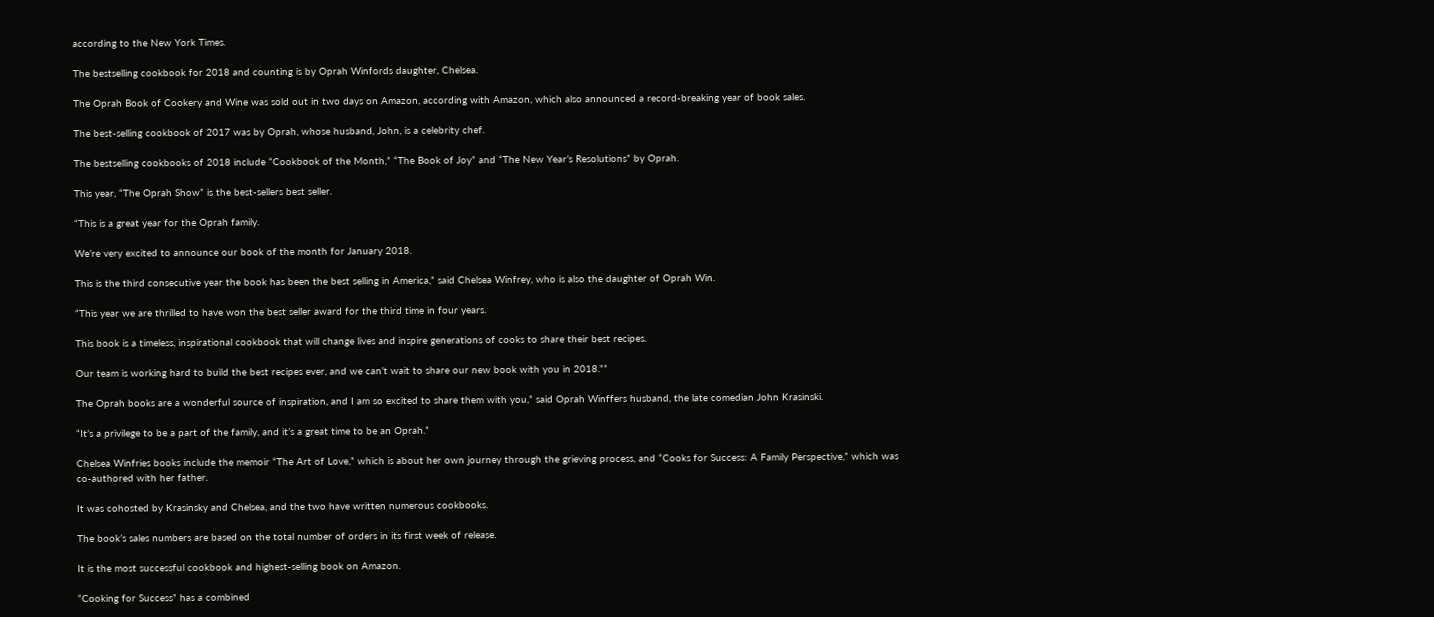according to the New York Times.

The bestselling cookbook for 2018 and counting is by Oprah Winfords daughter, Chelsea.

The Oprah Book of Cookery and Wine was sold out in two days on Amazon, according with Amazon, which also announced a record-breaking year of book sales.

The best-selling cookbook of 2017 was by Oprah, whose husband, John, is a celebrity chef.

The bestselling cookbooks of 2018 include “Cookbook of the Month,” “The Book of Joy” and “The New Year’s Resolutions” by Oprah.

This year, “The Oprah Show” is the best-sellers best seller.

“This is a great year for the Oprah family.

We’re very excited to announce our book of the month for January 2018.

This is the third consecutive year the book has been the best selling in America,” said Chelsea Winfrey, who is also the daughter of Oprah Win.

“This year we are thrilled to have won the best seller award for the third time in four years.

This book is a timeless, inspirational cookbook that will change lives and inspire generations of cooks to share their best recipes.

Our team is working hard to build the best recipes ever, and we can’t wait to share our new book with you in 2018.””

The Oprah books are a wonderful source of inspiration, and I am so excited to share them with you,” said Oprah Winffers husband, the late comedian John Krasinski.

“It’s a privilege to be a part of the family, and it’s a great time to be an Oprah.”

Chelsea Winfries books include the memoir “The Art of Love,” which is about her own journey through the grieving process, and “Cooks for Success: A Family Perspective,” which was co-authored with her father.

It was cohosted by Krasinsky and Chelsea, and the two have written numerous cookbooks.

The book’s sales numbers are based on the total number of orders in its first week of release.

It is the most successful cookbook and highest-selling book on Amazon.

“Cooking for Success” has a combined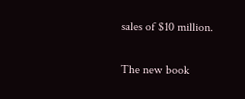sales of $10 million.

The new book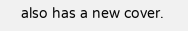also has a new cover.